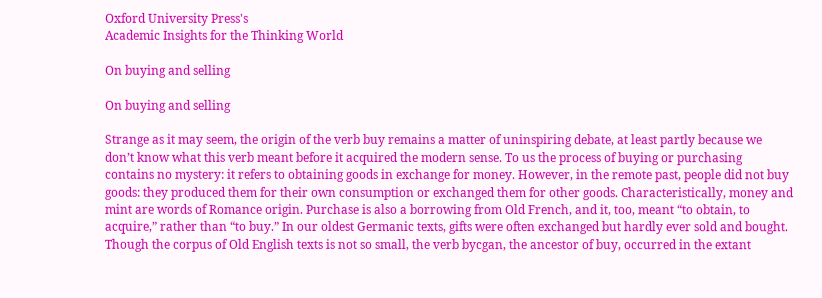Oxford University Press's
Academic Insights for the Thinking World

On buying and selling

On buying and selling

Strange as it may seem, the origin of the verb buy remains a matter of uninspiring debate, at least partly because we don’t know what this verb meant before it acquired the modern sense. To us the process of buying or purchasing contains no mystery: it refers to obtaining goods in exchange for money. However, in the remote past, people did not buy goods: they produced them for their own consumption or exchanged them for other goods. Characteristically, money and mint are words of Romance origin. Purchase is also a borrowing from Old French, and it, too, meant “to obtain, to acquire,” rather than “to buy.” In our oldest Germanic texts, gifts were often exchanged but hardly ever sold and bought. Though the corpus of Old English texts is not so small, the verb bycgan, the ancestor of buy, occurred in the extant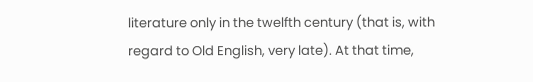literature only in the twelfth century (that is, with regard to Old English, very late). At that time,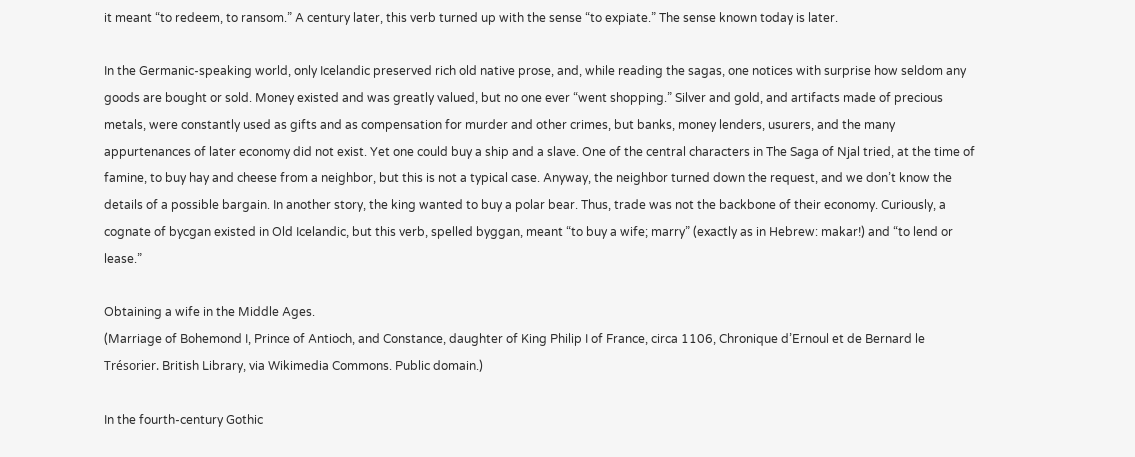it meant “to redeem, to ransom.” A century later, this verb turned up with the sense “to expiate.” The sense known today is later.

In the Germanic-speaking world, only Icelandic preserved rich old native prose, and, while reading the sagas, one notices with surprise how seldom any goods are bought or sold. Money existed and was greatly valued, but no one ever “went shopping.” Silver and gold, and artifacts made of precious metals, were constantly used as gifts and as compensation for murder and other crimes, but banks, money lenders, usurers, and the many appurtenances of later economy did not exist. Yet one could buy a ship and a slave. One of the central characters in The Saga of Njal tried, at the time of famine, to buy hay and cheese from a neighbor, but this is not a typical case. Anyway, the neighbor turned down the request, and we don’t know the details of a possible bargain. In another story, the king wanted to buy a polar bear. Thus, trade was not the backbone of their economy. Curiously, a cognate of bycgan existed in Old Icelandic, but this verb, spelled byggan, meant “to buy a wife; marry” (exactly as in Hebrew: makar!) and “to lend or lease.”

Obtaining a wife in the Middle Ages.
(Marriage of Bohemond I, Prince of Antioch, and Constance, daughter of King Philip I of France, circa 1106, Chronique d’Ernoul et de Bernard le Trésorier. British Library, via Wikimedia Commons. Public domain.)

In the fourth-century Gothic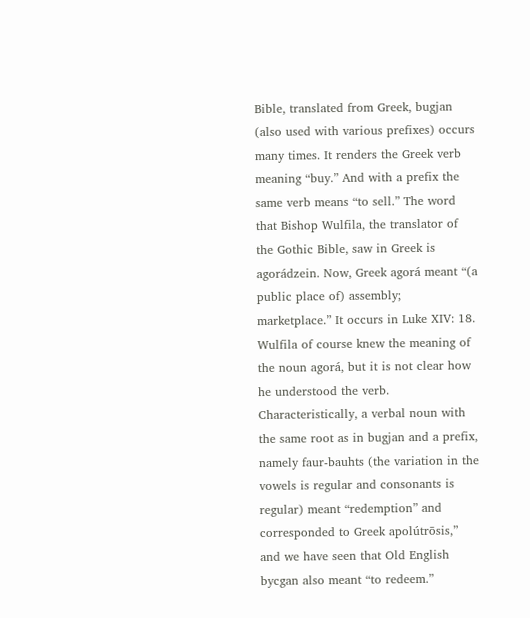Bible, translated from Greek, bugjan (also used with various prefixes) occurs many times. It renders the Greek verb meaning “buy.” And with a prefix the same verb means “to sell.” The word that Bishop Wulfila, the translator of the Gothic Bible, saw in Greek is agorádzein. Now, Greek agorá meant “(a public place of) assembly; marketplace.” It occurs in Luke XIV: 18. Wulfila of course knew the meaning of the noun agorá, but it is not clear how he understood the verb. Characteristically, a verbal noun with the same root as in bugjan and a prefix, namely faur-bauhts (the variation in the vowels is regular and consonants is regular) meant “redemption” and corresponded to Greek apolútrōsis,” and we have seen that Old English bycgan also meant “to redeem.”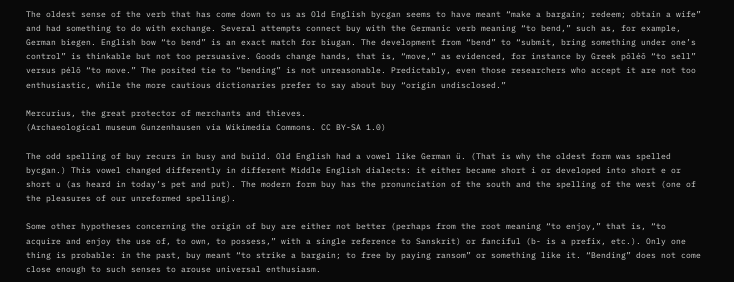The oldest sense of the verb that has come down to us as Old English bycgan seems to have meant “make a bargain; redeem; obtain a wife” and had something to do with exchange. Several attempts connect buy with the Germanic verb meaning “to bend,” such as, for example, German biegen. English bow “to bend” is an exact match for biugan. The development from “bend” to “submit, bring something under one’s control” is thinkable but not too persuasive. Goods change hands, that is, “move,” as evidenced, for instance by Greek pōléō “to sell” versus pélō “to move.” The posited tie to “bending” is not unreasonable. Predictably, even those researchers who accept it are not too enthusiastic, while the more cautious dictionaries prefer to say about buy “origin undisclosed.”

Mercurius, the great protector of merchants and thieves.
(Archaeological museum Gunzenhausen via Wikimedia Commons. CC BY-SA 1.0)

The odd spelling of buy recurs in busy and build. Old English had a vowel like German ü. (That is why the oldest form was spelled bycgan.) This vowel changed differently in different Middle English dialects: it either became short i or developed into short e or short u (as heard in today’s pet and put). The modern form buy has the pronunciation of the south and the spelling of the west (one of the pleasures of our unreformed spelling).

Some other hypotheses concerning the origin of buy are either not better (perhaps from the root meaning “to enjoy,” that is, “to acquire and enjoy the use of, to own, to possess,” with a single reference to Sanskrit) or fanciful (b- is a prefix, etc.). Only one thing is probable: in the past, buy meant “to strike a bargain; to free by paying ransom” or something like it. “Bending” does not come close enough to such senses to arouse universal enthusiasm.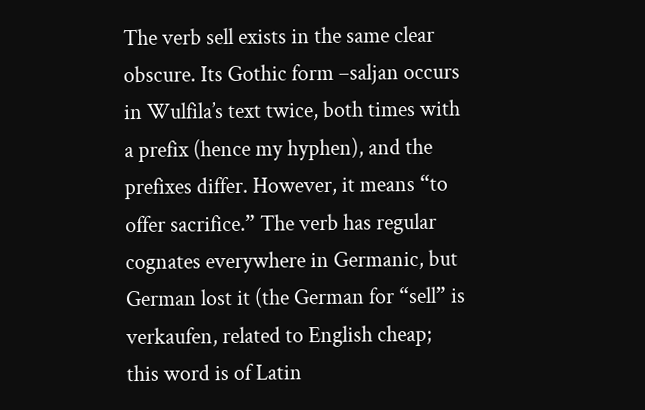The verb sell exists in the same clear obscure. Its Gothic form –saljan occurs in Wulfila’s text twice, both times with a prefix (hence my hyphen), and the prefixes differ. However, it means “to offer sacrifice.” The verb has regular cognates everywhere in Germanic, but German lost it (the German for “sell” is verkaufen, related to English cheap; this word is of Latin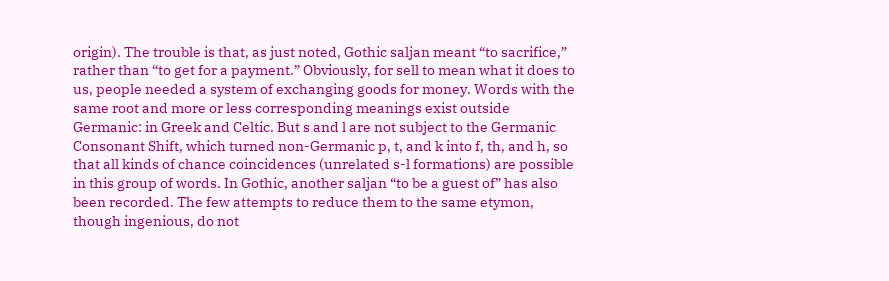origin). The trouble is that, as just noted, Gothic saljan meant “to sacrifice,” rather than “to get for a payment.” Obviously, for sell to mean what it does to us, people needed a system of exchanging goods for money. Words with the same root and more or less corresponding meanings exist outside Germanic: in Greek and Celtic. But s and l are not subject to the Germanic Consonant Shift, which turned non-Germanic p, t, and k into f, th, and h, so that all kinds of chance coincidences (unrelated s-l formations) are possible in this group of words. In Gothic, another saljan “to be a guest of” has also been recorded. The few attempts to reduce them to the same etymon, though ingenious, do not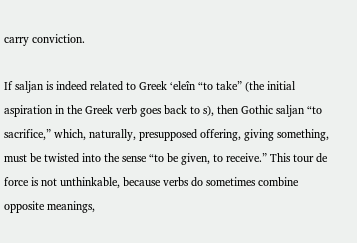carry conviction.

If saljan is indeed related to Greek ‘eleîn “to take” (the initial aspiration in the Greek verb goes back to s), then Gothic saljan “to sacrifice,” which, naturally, presupposed offering, giving something, must be twisted into the sense “to be given, to receive.” This tour de force is not unthinkable, because verbs do sometimes combine opposite meanings,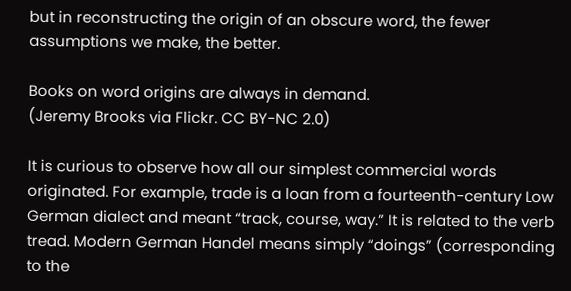but in reconstructing the origin of an obscure word, the fewer assumptions we make, the better.

Books on word origins are always in demand.
(Jeremy Brooks via Flickr. CC BY-NC 2.0)

It is curious to observe how all our simplest commercial words originated. For example, trade is a loan from a fourteenth-century Low German dialect and meant “track, course, way.” It is related to the verb tread. Modern German Handel means simply “doings” (corresponding to the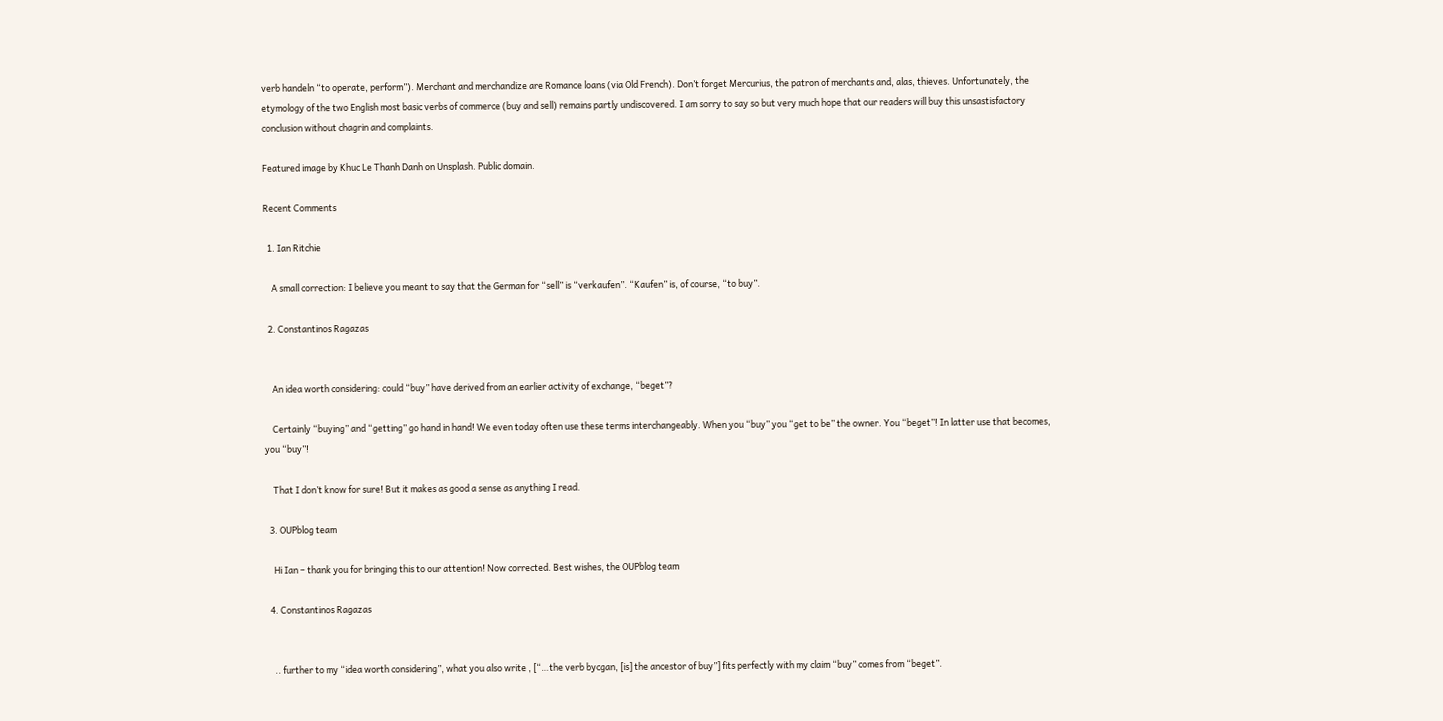verb handeln “to operate, perform”). Merchant and merchandize are Romance loans (via Old French). Don’t forget Mercurius, the patron of merchants and, alas, thieves. Unfortunately, the etymology of the two English most basic verbs of commerce (buy and sell) remains partly undiscovered. I am sorry to say so but very much hope that our readers will buy this unsastisfactory conclusion without chagrin and complaints.

Featured image by Khuc Le Thanh Danh on Unsplash. Public domain.

Recent Comments

  1. Ian Ritchie

    A small correction: I believe you meant to say that the German for “sell” is “verkaufen”. “Kaufen” is, of course, “to buy”.

  2. Constantinos Ragazas


    An idea worth considering: could “buy” have derived from an earlier activity of exchange, “beget”?

    Certainly “buying” and “getting” go hand in hand! We even today often use these terms interchangeably. When you “buy” you “get to be” the owner. You “beget”! In latter use that becomes, you “buy”!

    That I don’t know for sure! But it makes as good a sense as anything I read.

  3. OUPblog team

    Hi Ian – thank you for bringing this to our attention! Now corrected. Best wishes, the OUPblog team

  4. Constantinos Ragazas


    .. further to my “idea worth considering”, what you also write , [“…the verb bycgan, [is] the ancestor of buy”] fits perfectly with my claim “buy” comes from “beget”.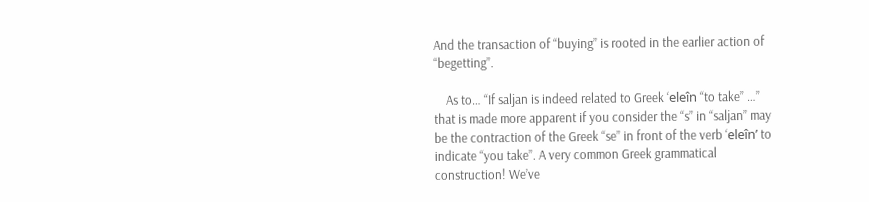And the transaction of “buying” is rooted in the earlier action of “begetting”.

    As to… “If saljan is indeed related to Greek ‘eleîn “to take” …” that is made more apparent if you consider the “s” in “saljan” may be the contraction of the Greek “se” in front of the verb ‘eleîn’ to indicate “you take”. A very common Greek grammatical construction! We’ve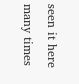seen it here many times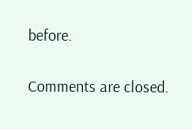before.

Comments are closed.